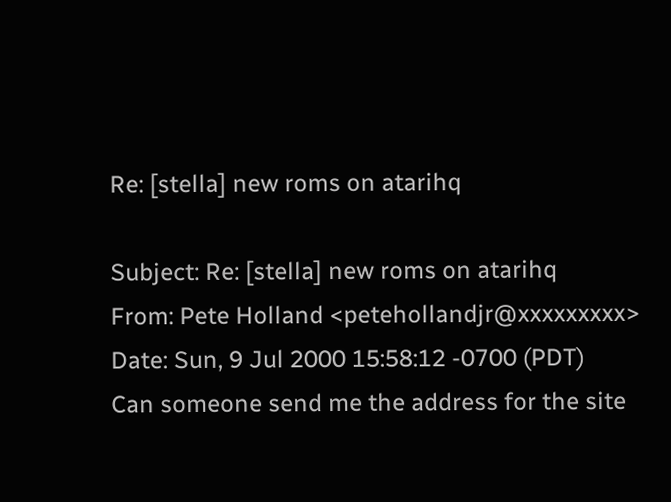Re: [stella] new roms on atarihq

Subject: Re: [stella] new roms on atarihq
From: Pete Holland <petehollandjr@xxxxxxxxx>
Date: Sun, 9 Jul 2000 15:58:12 -0700 (PDT)
Can someone send me the address for the site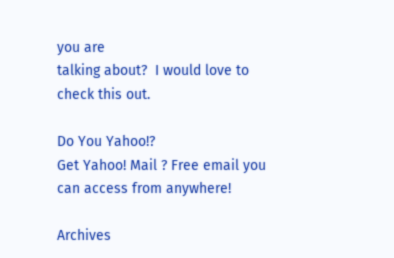you are
talking about?  I would love to check this out.

Do You Yahoo!?
Get Yahoo! Mail ? Free email you can access from anywhere!

Archives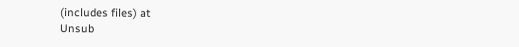(includes files) at
Unsub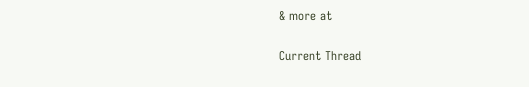& more at

Current Thread